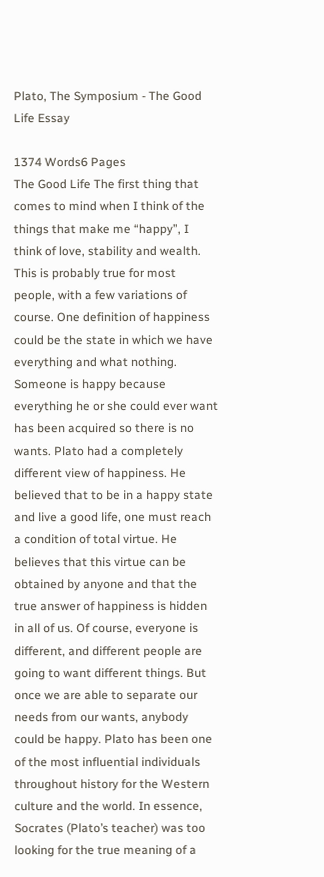Plato, The Symposium - The Good Life Essay

1374 Words6 Pages
The Good Life The first thing that comes to mind when I think of the things that make me “happy”, I think of love, stability and wealth. This is probably true for most people, with a few variations of course. One definition of happiness could be the state in which we have everything and what nothing. Someone is happy because everything he or she could ever want has been acquired so there is no wants. Plato had a completely different view of happiness. He believed that to be in a happy state and live a good life, one must reach a condition of total virtue. He believes that this virtue can be obtained by anyone and that the true answer of happiness is hidden in all of us. Of course, everyone is different, and different people are going to want different things. But once we are able to separate our needs from our wants, anybody could be happy. Plato has been one of the most influential individuals throughout history for the Western culture and the world. In essence, Socrates (Plato’s teacher) was too looking for the true meaning of a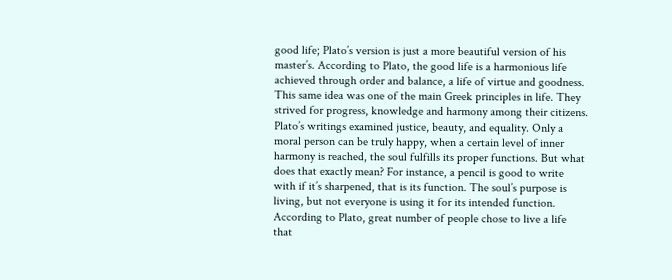good life; Plato’s version is just a more beautiful version of his master’s. According to Plato, the good life is a harmonious life achieved through order and balance, a life of virtue and goodness. This same idea was one of the main Greek principles in life. They strived for progress, knowledge and harmony among their citizens. Plato’s writings examined justice, beauty, and equality. Only a moral person can be truly happy, when a certain level of inner harmony is reached, the soul fulfills its proper functions. But what does that exactly mean? For instance, a pencil is good to write with if it’s sharpened, that is its function. The soul’s purpose is living, but not everyone is using it for its intended function. According to Plato, great number of people chose to live a life that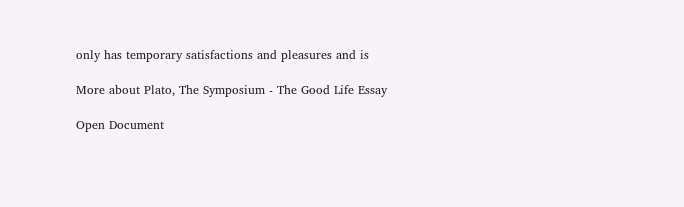only has temporary satisfactions and pleasures and is

More about Plato, The Symposium - The Good Life Essay

Open Document